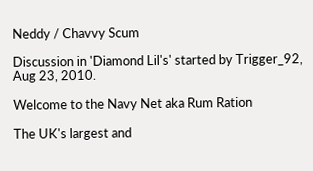Neddy / Chavvy Scum

Discussion in 'Diamond Lil's' started by Trigger_92, Aug 23, 2010.

Welcome to the Navy Net aka Rum Ration

The UK's largest and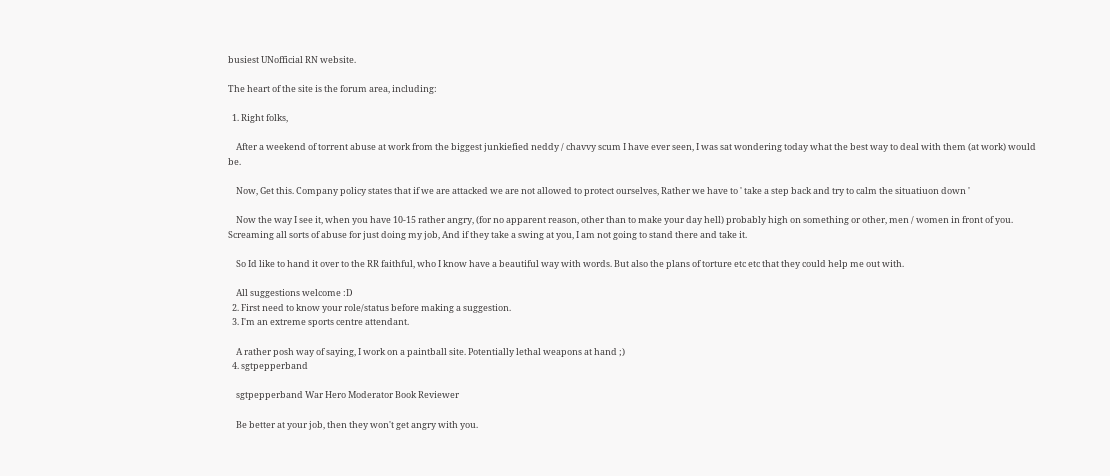busiest UNofficial RN website.

The heart of the site is the forum area, including:

  1. Right folks,

    After a weekend of torrent abuse at work from the biggest junkiefied neddy / chavvy scum I have ever seen, I was sat wondering today what the best way to deal with them (at work) would be.

    Now, Get this. Company policy states that if we are attacked we are not allowed to protect ourselves, Rather we have to ' take a step back and try to calm the situatiuon down '

    Now the way I see it, when you have 10-15 rather angry, (for no apparent reason, other than to make your day hell) probably high on something or other, men / women in front of you. Screaming all sorts of abuse for just doing my job, And if they take a swing at you, I am not going to stand there and take it.

    So Id like to hand it over to the RR faithful, who I know have a beautiful way with words. But also the plans of torture etc etc that they could help me out with.

    All suggestions welcome :D
  2. First need to know your role/status before making a suggestion.
  3. I'm an extreme sports centre attendant.

    A rather posh way of saying, I work on a paintball site. Potentially lethal weapons at hand ;)
  4. sgtpepperband

    sgtpepperband War Hero Moderator Book Reviewer

    Be better at your job, then they won't get angry with you.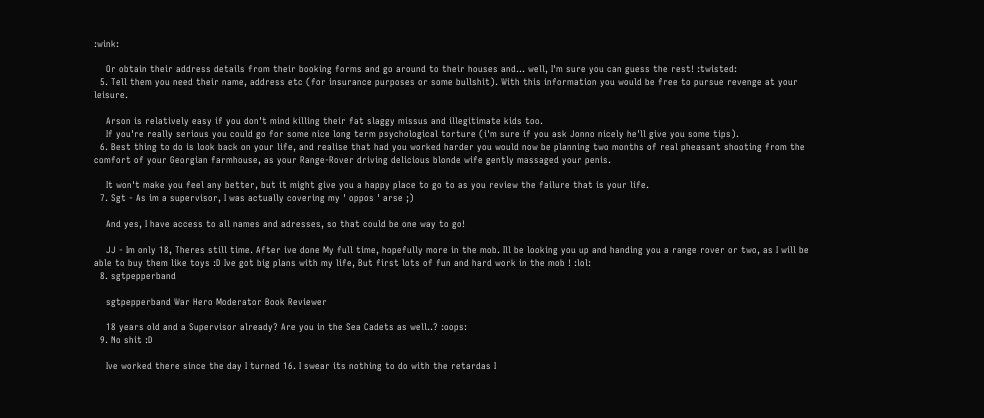:wink:

    Or obtain their address details from their booking forms and go around to their houses and... well, I'm sure you can guess the rest! :twisted:
  5. Tell them you need their name, address etc (for insurance purposes or some bullshit). With this information you would be free to pursue revenge at your leisure.

    Arson is relatively easy if you don't mind killing their fat slaggy missus and illegitimate kids too.
    If you're really serious you could go for some nice long term psychological torture (i'm sure if you ask Jonno nicely he'll give you some tips).
  6. Best thing to do is look back on your life, and realise that had you worked harder you would now be planning two months of real pheasant shooting from the comfort of your Georgian farmhouse, as your Range-Rover driving delicious blonde wife gently massaged your penis.

    It won't make you feel any better, but it might give you a happy place to go to as you review the failure that is your life.
  7. Sgt - As im a supervisor, I was actually covering my ' oppos ' arse ;)

    And yes, I have access to all names and adresses, so that could be one way to go!

    JJ - Im only 18, Theres still time. After ive done My full time, hopefully more in the mob. Ill be looking you up and handing you a range rover or two, as I will be able to buy them like toys :D Ive got big plans with my life, But first lots of fun and hard work in the mob ! :lol:
  8. sgtpepperband

    sgtpepperband War Hero Moderator Book Reviewer

    18 years old and a Supervisor already? Are you in the Sea Cadets as well..? :oops:
  9. No shit :D

    Ive worked there since the day I turned 16. I swear its nothing to do with the retardas I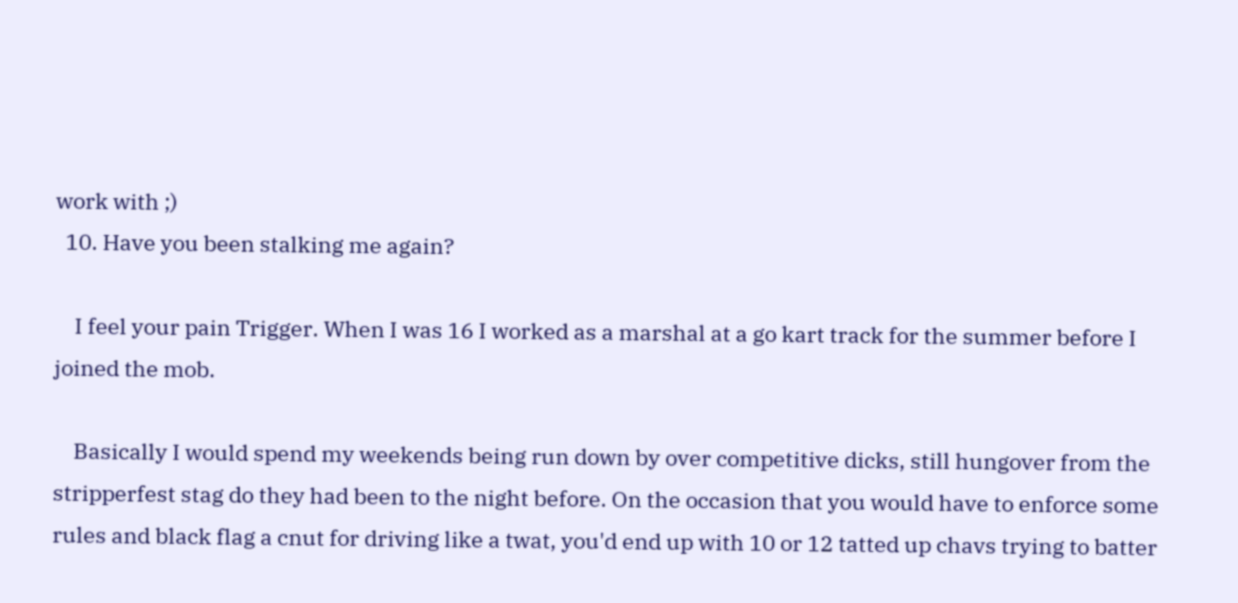work with ;)
  10. Have you been stalking me again?

    I feel your pain Trigger. When I was 16 I worked as a marshal at a go kart track for the summer before I joined the mob.

    Basically I would spend my weekends being run down by over competitive dicks, still hungover from the stripperfest stag do they had been to the night before. On the occasion that you would have to enforce some rules and black flag a cnut for driving like a twat, you'd end up with 10 or 12 tatted up chavs trying to batter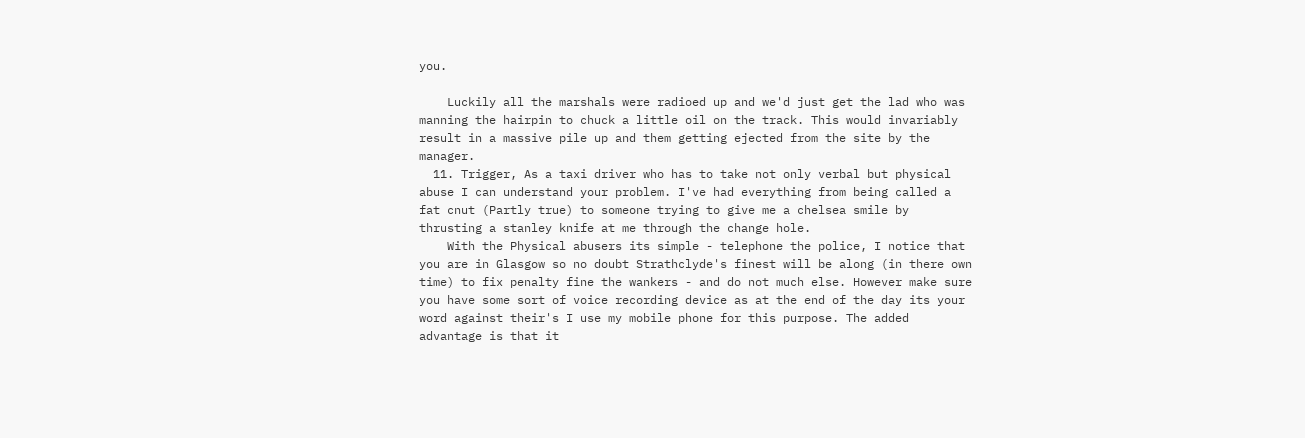you.

    Luckily all the marshals were radioed up and we'd just get the lad who was manning the hairpin to chuck a little oil on the track. This would invariably result in a massive pile up and them getting ejected from the site by the manager.
  11. Trigger, As a taxi driver who has to take not only verbal but physical abuse I can understand your problem. I've had everything from being called a fat cnut (Partly true) to someone trying to give me a chelsea smile by thrusting a stanley knife at me through the change hole.
    With the Physical abusers its simple - telephone the police, I notice that you are in Glasgow so no doubt Strathclyde's finest will be along (in there own time) to fix penalty fine the wankers - and do not much else. However make sure you have some sort of voice recording device as at the end of the day its your word against their's I use my mobile phone for this purpose. The added advantage is that it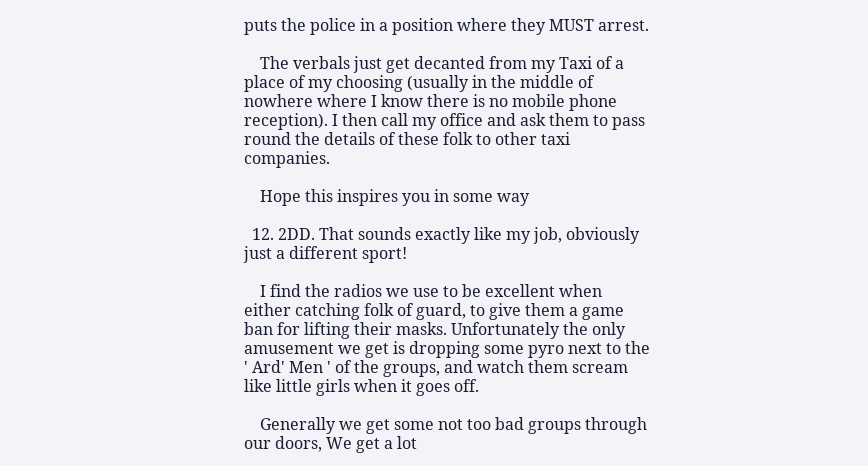puts the police in a position where they MUST arrest.

    The verbals just get decanted from my Taxi of a place of my choosing (usually in the middle of nowhere where I know there is no mobile phone reception). I then call my office and ask them to pass round the details of these folk to other taxi companies.

    Hope this inspires you in some way

  12. 2DD. That sounds exactly like my job, obviously just a different sport!

    I find the radios we use to be excellent when either catching folk of guard, to give them a game ban for lifting their masks. Unfortunately the only amusement we get is dropping some pyro next to the ' Ard' Men ' of the groups, and watch them scream like little girls when it goes off.

    Generally we get some not too bad groups through our doors, We get a lot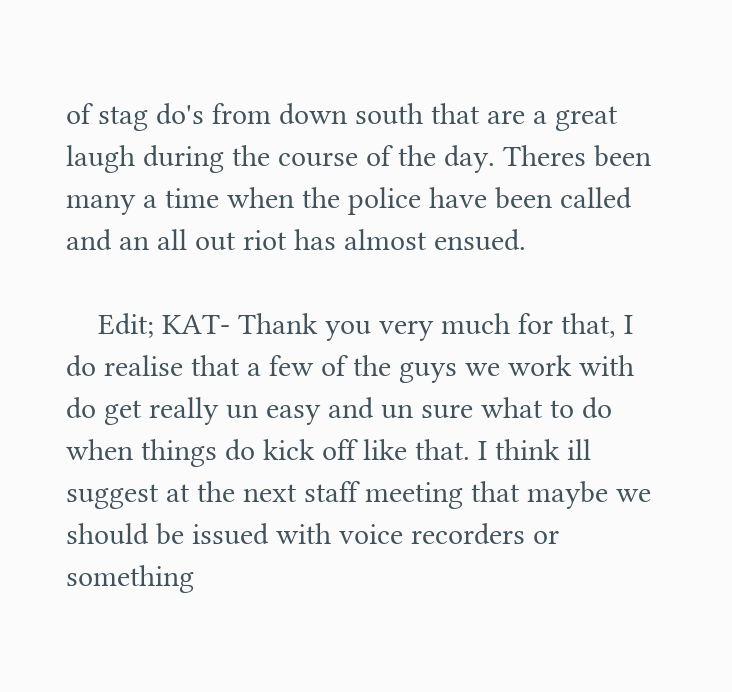of stag do's from down south that are a great laugh during the course of the day. Theres been many a time when the police have been called and an all out riot has almost ensued.

    Edit; KAT- Thank you very much for that, I do realise that a few of the guys we work with do get really un easy and un sure what to do when things do kick off like that. I think ill suggest at the next staff meeting that maybe we should be issued with voice recorders or something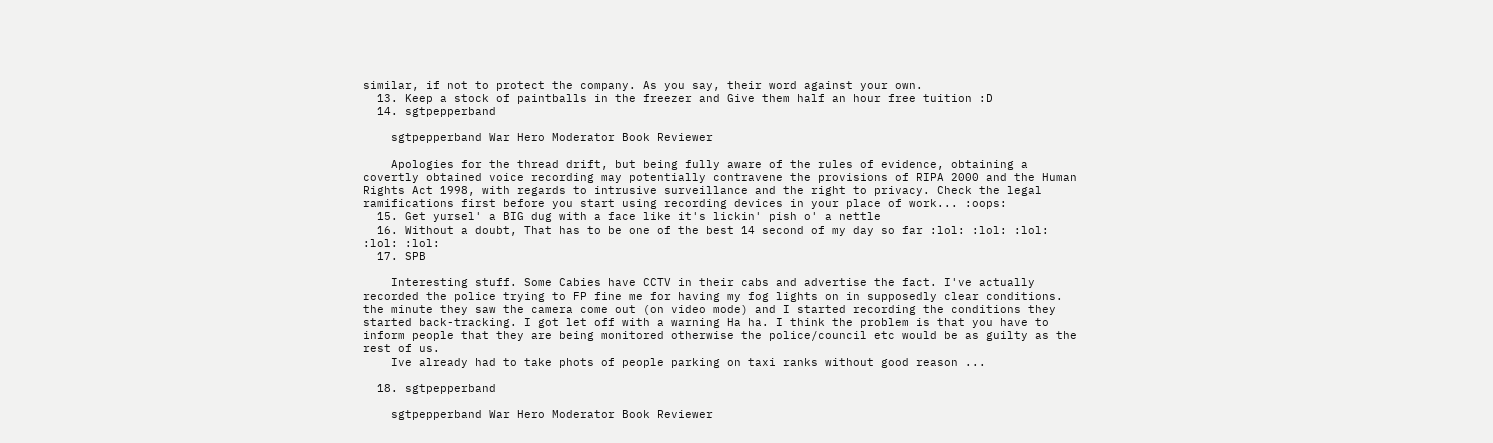similar, if not to protect the company. As you say, their word against your own.
  13. Keep a stock of paintballs in the freezer and Give them half an hour free tuition :D
  14. sgtpepperband

    sgtpepperband War Hero Moderator Book Reviewer

    Apologies for the thread drift, but being fully aware of the rules of evidence, obtaining a covertly obtained voice recording may potentially contravene the provisions of RIPA 2000 and the Human Rights Act 1998, with regards to intrusive surveillance and the right to privacy. Check the legal ramifications first before you start using recording devices in your place of work... :oops:
  15. Get yursel' a BIG dug with a face like it's lickin' pish o' a nettle
  16. Without a doubt, That has to be one of the best 14 second of my day so far :lol: :lol: :lol: :lol: :lol:
  17. SPB

    Interesting stuff. Some Cabies have CCTV in their cabs and advertise the fact. I've actually recorded the police trying to FP fine me for having my fog lights on in supposedly clear conditions. the minute they saw the camera come out (on video mode) and I started recording the conditions they started back-tracking. I got let off with a warning Ha ha. I think the problem is that you have to inform people that they are being monitored otherwise the police/council etc would be as guilty as the rest of us.
    Ive already had to take phots of people parking on taxi ranks without good reason ...

  18. sgtpepperband

    sgtpepperband War Hero Moderator Book Reviewer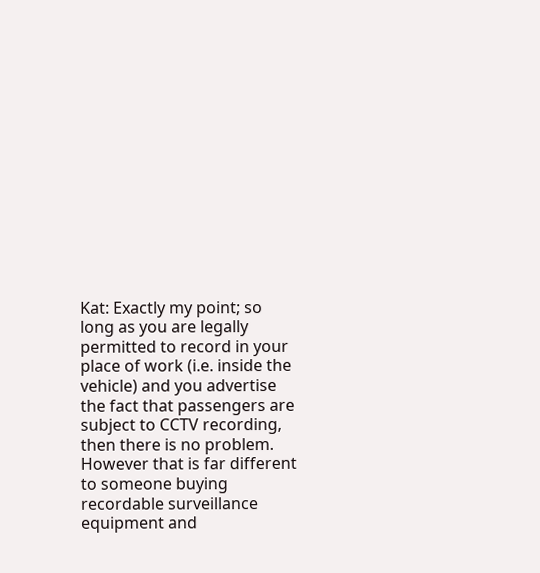Kat: Exactly my point; so long as you are legally permitted to record in your place of work (i.e. inside the vehicle) and you advertise the fact that passengers are subject to CCTV recording, then there is no problem. However that is far different to someone buying recordable surveillance equipment and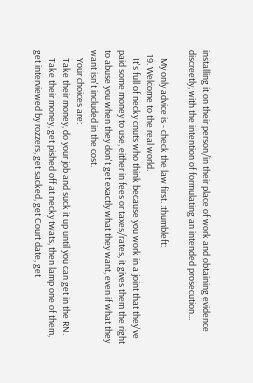installing it on their person/in their place of work and obtaining evidence discreetly, with the intention of formulating an intended prosecution...

    My only advice is - check the law first. :thumbleft:
  19. Welcome to the real world.
    It's full of necky cnuts who think because you work in a joint that they've paid some money to use, either in fees or taxes/rates, it gives them the right to abuse you when they don't get exactly what they want, even if what they want isn't included in the cost.
    Your choices are:
    Take their money, do your job and suck it up until you can get in the RN.
    Take their money, get pished off at necky twats, then lamp one of them, get interviewed by rozzers, get sacked, get Court date, get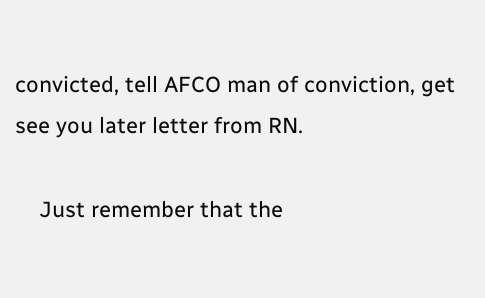convicted, tell AFCO man of conviction, get see you later letter from RN.

    Just remember that the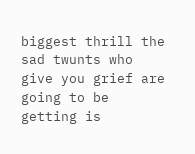biggest thrill the sad twunts who give you grief are going to be getting is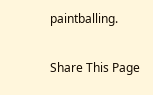paintballing.

Share This Page